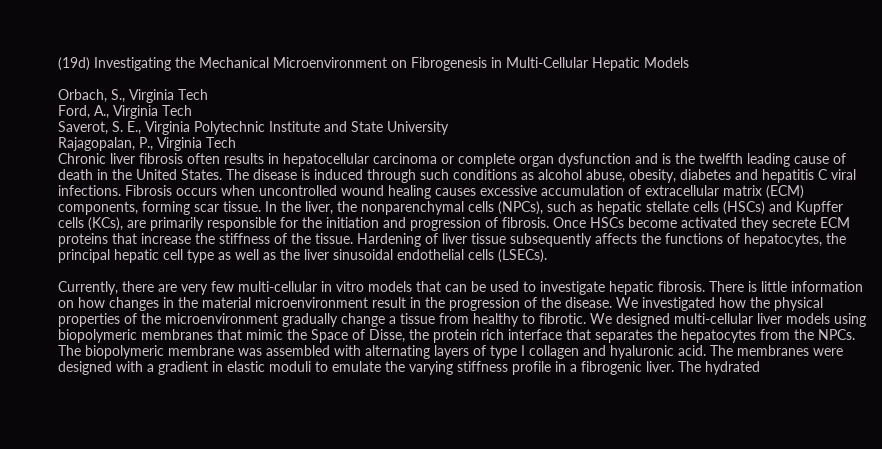(19d) Investigating the Mechanical Microenvironment on Fibrogenesis in Multi-Cellular Hepatic Models

Orbach, S., Virginia Tech
Ford, A., Virginia Tech
Saverot, S. E., Virginia Polytechnic Institute and State University
Rajagopalan, P., Virginia Tech
Chronic liver fibrosis often results in hepatocellular carcinoma or complete organ dysfunction and is the twelfth leading cause of death in the United States. The disease is induced through such conditions as alcohol abuse, obesity, diabetes and hepatitis C viral infections. Fibrosis occurs when uncontrolled wound healing causes excessive accumulation of extracellular matrix (ECM) components, forming scar tissue. In the liver, the nonparenchymal cells (NPCs), such as hepatic stellate cells (HSCs) and Kupffer cells (KCs), are primarily responsible for the initiation and progression of fibrosis. Once HSCs become activated they secrete ECM proteins that increase the stiffness of the tissue. Hardening of liver tissue subsequently affects the functions of hepatocytes, the principal hepatic cell type as well as the liver sinusoidal endothelial cells (LSECs).

Currently, there are very few multi-cellular in vitro models that can be used to investigate hepatic fibrosis. There is little information on how changes in the material microenvironment result in the progression of the disease. We investigated how the physical properties of the microenvironment gradually change a tissue from healthy to fibrotic. We designed multi-cellular liver models using biopolymeric membranes that mimic the Space of Disse, the protein rich interface that separates the hepatocytes from the NPCs. The biopolymeric membrane was assembled with alternating layers of type I collagen and hyaluronic acid. The membranes were designed with a gradient in elastic moduli to emulate the varying stiffness profile in a fibrogenic liver. The hydrated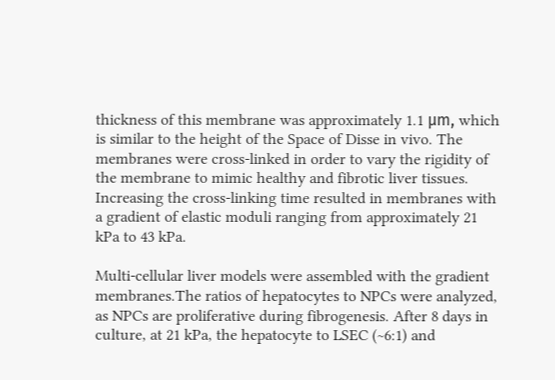thickness of this membrane was approximately 1.1 μm, which is similar to the height of the Space of Disse in vivo. The membranes were cross-linked in order to vary the rigidity of the membrane to mimic healthy and fibrotic liver tissues. Increasing the cross-linking time resulted in membranes with a gradient of elastic moduli ranging from approximately 21 kPa to 43 kPa.

Multi-cellular liver models were assembled with the gradient membranes.The ratios of hepatocytes to NPCs were analyzed, as NPCs are proliferative during fibrogenesis. After 8 days in culture, at 21 kPa, the hepatocyte to LSEC (~6:1) and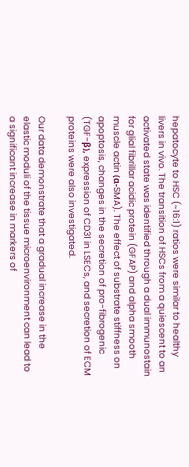hepatocyte to HSC (~16:1) ratios were similar to healthy livers in vivo. The transition of HSCs from a quiescent to an activated state was identified through a dual immunostain for glial fibrillar acidic protein (GFAP) and alpha smooth muscle actin (α-SMA). The effect of substrate stiffness on apoptosis, changes in the secretion of pro-fibrogenic (TGF-β), expression of CD31 in LSECs, and secretion of ECM proteins were also investigated.

Our data demonstrate that a gradual increase in the elastic moduli of the tissue microenvironment can lead to a significant increase in markers of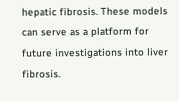hepatic fibrosis. These models can serve as a platform for future investigations into liver fibrosis.